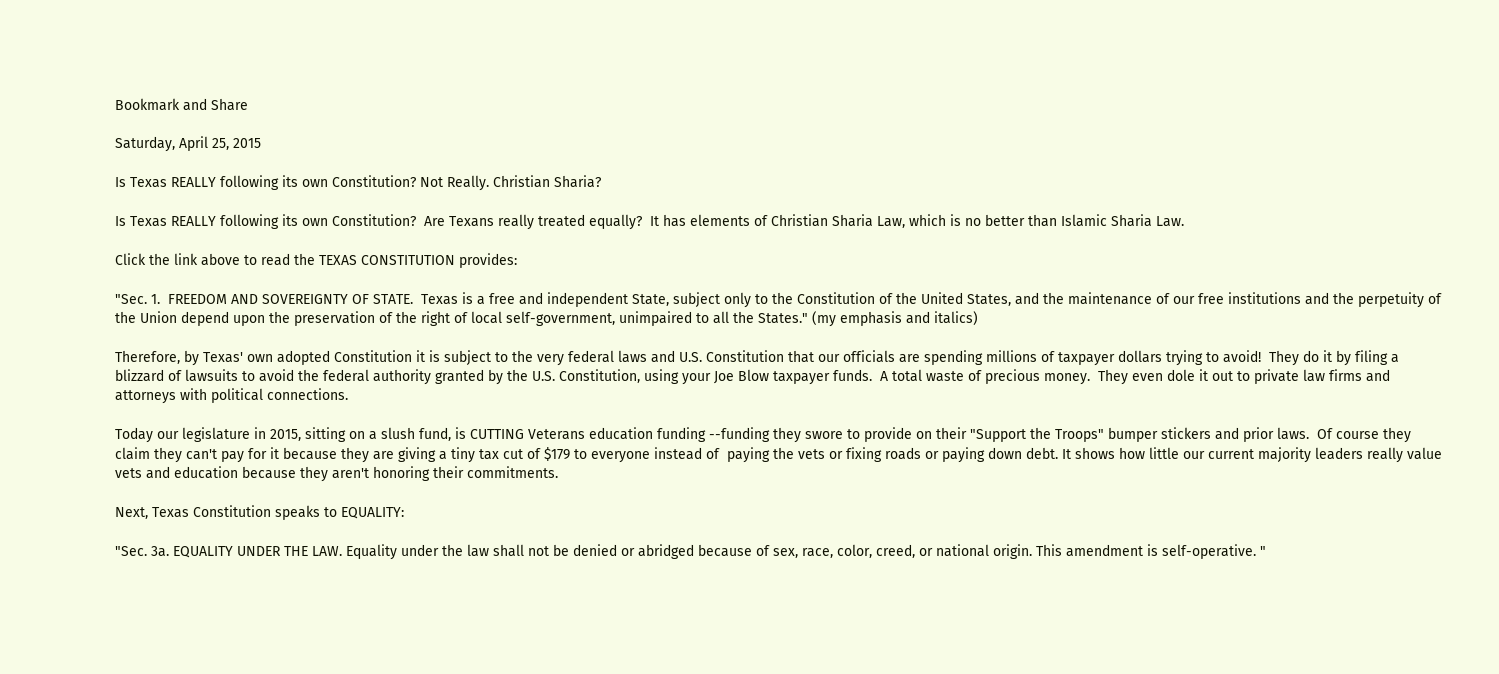Bookmark and Share

Saturday, April 25, 2015

Is Texas REALLY following its own Constitution? Not Really. Christian Sharia?

Is Texas REALLY following its own Constitution?  Are Texans really treated equally?  It has elements of Christian Sharia Law, which is no better than Islamic Sharia Law.

Click the link above to read the TEXAS CONSTITUTION provides:

"Sec. 1.  FREEDOM AND SOVEREIGNTY OF STATE.  Texas is a free and independent State, subject only to the Constitution of the United States, and the maintenance of our free institutions and the perpetuity of the Union depend upon the preservation of the right of local self-government, unimpaired to all the States." (my emphasis and italics)

Therefore, by Texas' own adopted Constitution it is subject to the very federal laws and U.S. Constitution that our officials are spending millions of taxpayer dollars trying to avoid!  They do it by filing a blizzard of lawsuits to avoid the federal authority granted by the U.S. Constitution, using your Joe Blow taxpayer funds.  A total waste of precious money.  They even dole it out to private law firms and attorneys with political connections.

Today our legislature in 2015, sitting on a slush fund, is CUTTING Veterans education funding --funding they swore to provide on their "Support the Troops" bumper stickers and prior laws.  Of course they claim they can't pay for it because they are giving a tiny tax cut of $179 to everyone instead of  paying the vets or fixing roads or paying down debt. It shows how little our current majority leaders really value vets and education because they aren't honoring their commitments.

Next, Texas Constitution speaks to EQUALITY:

"Sec. 3a. EQUALITY UNDER THE LAW. Equality under the law shall not be denied or abridged because of sex, race, color, creed, or national origin. This amendment is self-operative. "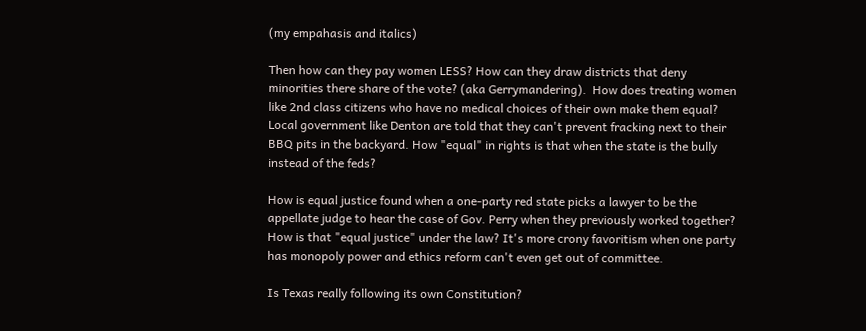(my empahasis and italics)

Then how can they pay women LESS? How can they draw districts that deny minorities there share of the vote? (aka Gerrymandering).  How does treating women like 2nd class citizens who have no medical choices of their own make them equal?  Local government like Denton are told that they can't prevent fracking next to their BBQ pits in the backyard. How "equal" in rights is that when the state is the bully instead of the feds?

How is equal justice found when a one-party red state picks a lawyer to be the appellate judge to hear the case of Gov. Perry when they previously worked together? How is that "equal justice" under the law? It's more crony favoritism when one party has monopoly power and ethics reform can't even get out of committee.

Is Texas really following its own Constitution?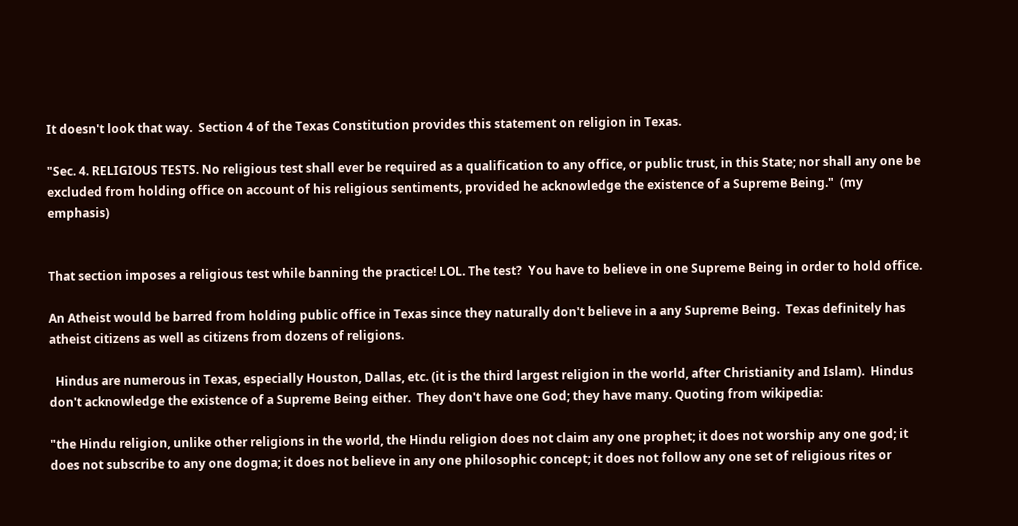It doesn't look that way.  Section 4 of the Texas Constitution provides this statement on religion in Texas.

"Sec. 4. RELIGIOUS TESTS. No religious test shall ever be required as a qualification to any office, or public trust, in this State; nor shall any one be excluded from holding office on account of his religious sentiments, provided he acknowledge the existence of a Supreme Being."  (my emphasis)


That section imposes a religious test while banning the practice! LOL. The test?  You have to believe in one Supreme Being in order to hold office.

An Atheist would be barred from holding public office in Texas since they naturally don't believe in a any Supreme Being.  Texas definitely has atheist citizens as well as citizens from dozens of religions.

  Hindus are numerous in Texas, especially Houston, Dallas, etc. (it is the third largest religion in the world, after Christianity and Islam).  Hindus don't acknowledge the existence of a Supreme Being either.  They don't have one God; they have many. Quoting from wikipedia:

"the Hindu religion, unlike other religions in the world, the Hindu religion does not claim any one prophet; it does not worship any one god; it does not subscribe to any one dogma; it does not believe in any one philosophic concept; it does not follow any one set of religious rites or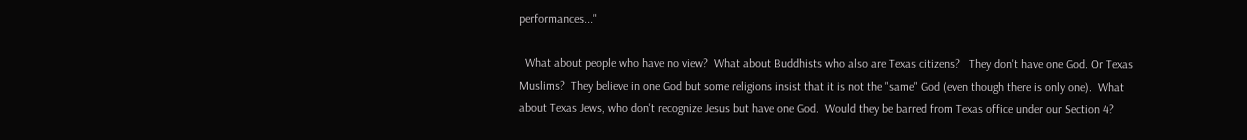performances..."

  What about people who have no view?  What about Buddhists who also are Texas citizens?   They don't have one God. Or Texas Muslims?  They believe in one God but some religions insist that it is not the "same" God (even though there is only one).  What about Texas Jews, who don't recognize Jesus but have one God.  Would they be barred from Texas office under our Section 4?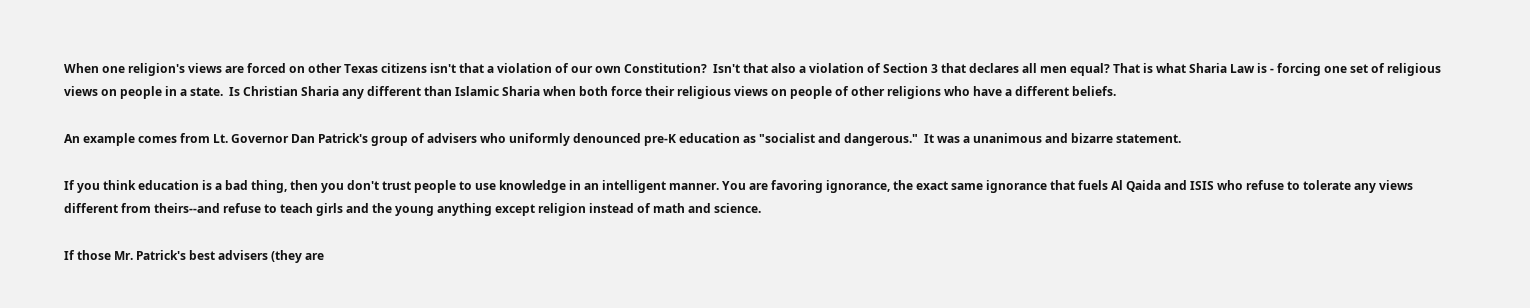When one religion's views are forced on other Texas citizens isn't that a violation of our own Constitution?  Isn't that also a violation of Section 3 that declares all men equal? That is what Sharia Law is - forcing one set of religious views on people in a state.  Is Christian Sharia any different than Islamic Sharia when both force their religious views on people of other religions who have a different beliefs.

An example comes from Lt. Governor Dan Patrick's group of advisers who uniformly denounced pre-K education as "socialist and dangerous."  It was a unanimous and bizarre statement.

If you think education is a bad thing, then you don't trust people to use knowledge in an intelligent manner. You are favoring ignorance, the exact same ignorance that fuels Al Qaida and ISIS who refuse to tolerate any views different from theirs--and refuse to teach girls and the young anything except religion instead of math and science.

If those Mr. Patrick's best advisers (they are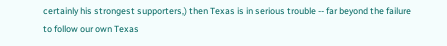certainly his strongest supporters,) then Texas is in serious trouble -- far beyond the failure to follow our own Texas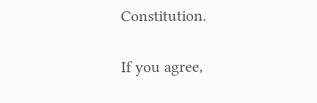Constitution.

If you agree,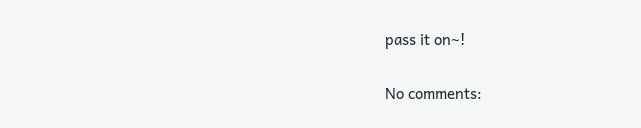pass it on~!

No comments: